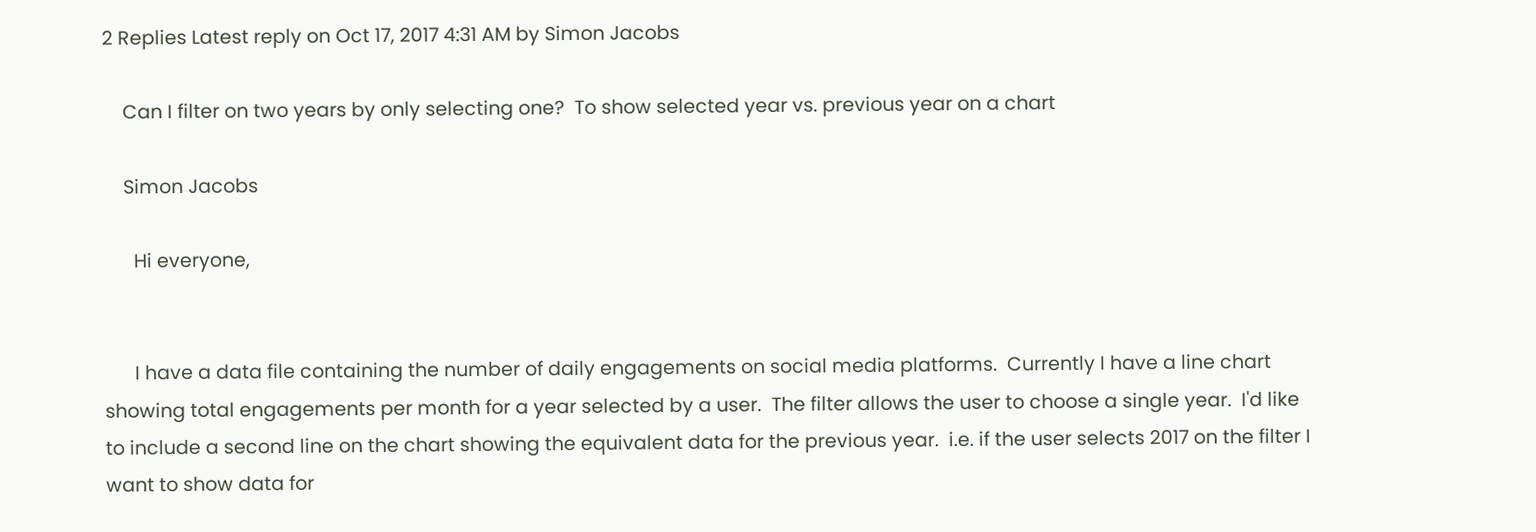2 Replies Latest reply on Oct 17, 2017 4:31 AM by Simon Jacobs

    Can I filter on two years by only selecting one?  To show selected year vs. previous year on a chart

    Simon Jacobs

      Hi everyone,


      I have a data file containing the number of daily engagements on social media platforms.  Currently I have a line chart showing total engagements per month for a year selected by a user.  The filter allows the user to choose a single year.  I'd like to include a second line on the chart showing the equivalent data for the previous year.  i.e. if the user selects 2017 on the filter I want to show data for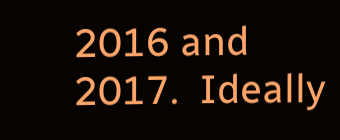2016 and 2017.  Ideally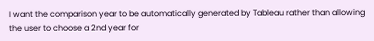I want the comparison year to be automatically generated by Tableau rather than allowing the user to choose a 2nd year for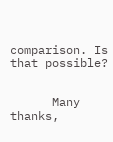comparison. Is that possible?


      Many thanks,